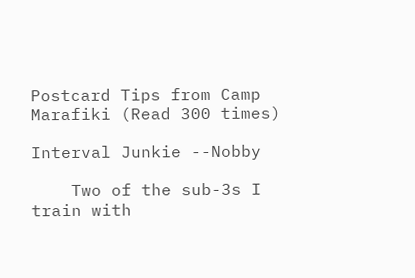Postcard Tips from Camp Marafiki (Read 300 times)

Interval Junkie --Nobby

    Two of the sub-3s I train with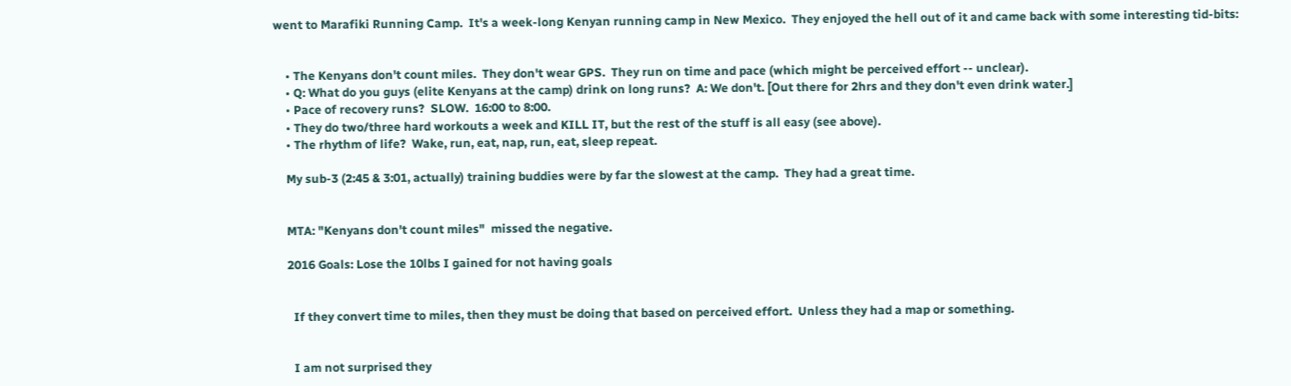went to Marafiki Running Camp.  It's a week-long Kenyan running camp in New Mexico.  They enjoyed the hell out of it and came back with some interesting tid-bits:


    • The Kenyans don't count miles.  They don't wear GPS.  They run on time and pace (which might be perceived effort -- unclear).
    • Q: What do you guys (elite Kenyans at the camp) drink on long runs?  A: We don't. [Out there for 2hrs and they don't even drink water.]
    • Pace of recovery runs?  SLOW.  16:00 to 8:00.
    • They do two/three hard workouts a week and KILL IT, but the rest of the stuff is all easy (see above).
    • The rhythm of life?  Wake, run, eat, nap, run, eat, sleep repeat.

    My sub-3 (2:45 & 3:01, actually) training buddies were by far the slowest at the camp.  They had a great time.


    MTA: "Kenyans don't count miles"  missed the negative.

    2016 Goals: Lose the 10lbs I gained for not having goals


      If they convert time to miles, then they must be doing that based on perceived effort.  Unless they had a map or something.


      I am not surprised they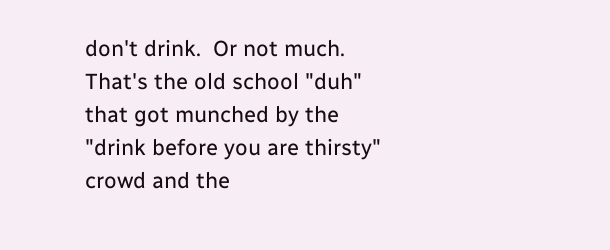don't drink.  Or not much.  That's the old school "duh" that got munched by the "drink before you are thirsty" crowd and the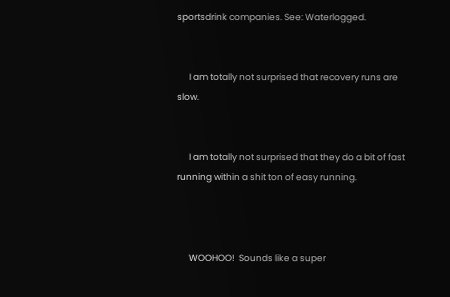sportsdrink companies. See: Waterlogged.


      I am totally not surprised that recovery runs are slow.


      I am totally not surprised that they do a bit of fast running within a shit ton of easy running.



      WOOHOO!  Sounds like a super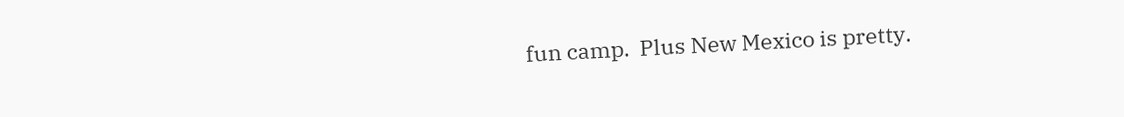fun camp.  Plus New Mexico is pretty.